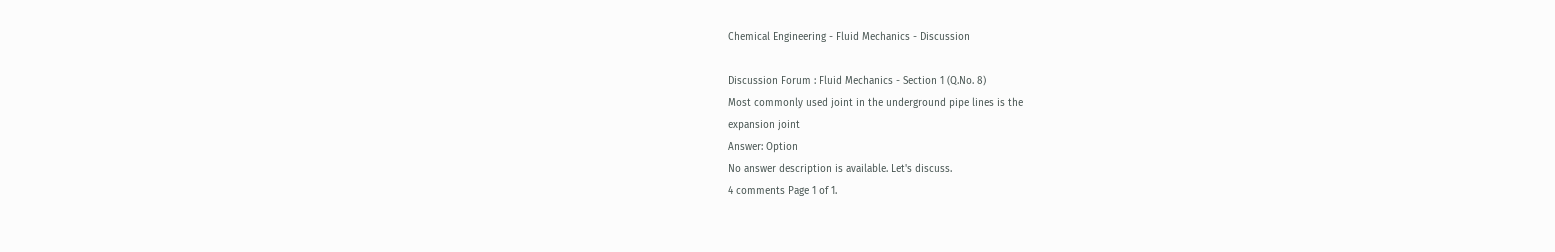Chemical Engineering - Fluid Mechanics - Discussion

Discussion Forum : Fluid Mechanics - Section 1 (Q.No. 8)
Most commonly used joint in the underground pipe lines is the
expansion joint
Answer: Option
No answer description is available. Let's discuss.
4 comments Page 1 of 1.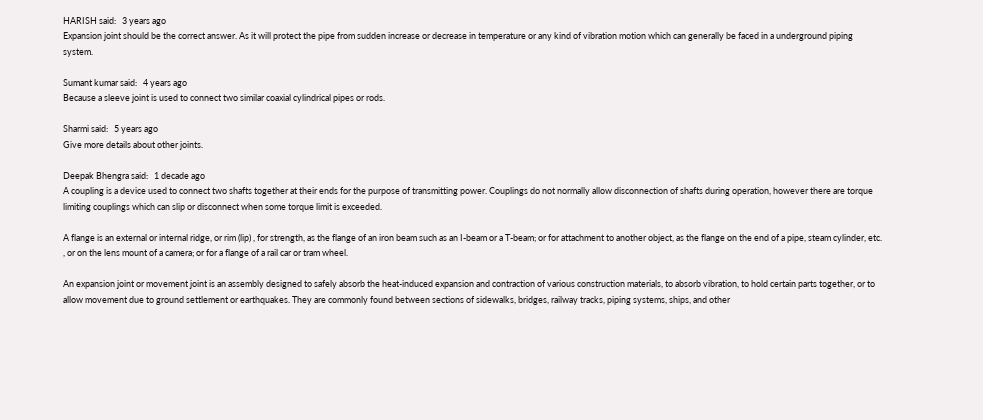HARISH said:   3 years ago
Expansion joint should be the correct answer. As it will protect the pipe from sudden increase or decrease in temperature or any kind of vibration motion which can generally be faced in a underground piping system.

Sumant kumar said:   4 years ago
Because a sleeve joint is used to connect two similar coaxial cylindrical pipes or rods.

Sharmi said:   5 years ago
Give more details about other joints.

Deepak Bhengra said:   1 decade ago
A coupling is a device used to connect two shafts together at their ends for the purpose of transmitting power. Couplings do not normally allow disconnection of shafts during operation, however there are torque limiting couplings which can slip or disconnect when some torque limit is exceeded.

A flange is an external or internal ridge, or rim (lip) , for strength, as the flange of an iron beam such as an I-beam or a T-beam; or for attachment to another object, as the flange on the end of a pipe, steam cylinder, etc. , or on the lens mount of a camera; or for a flange of a rail car or tram wheel.

An expansion joint or movement joint is an assembly designed to safely absorb the heat-induced expansion and contraction of various construction materials, to absorb vibration, to hold certain parts together, or to allow movement due to ground settlement or earthquakes. They are commonly found between sections of sidewalks, bridges, railway tracks, piping systems, ships, and other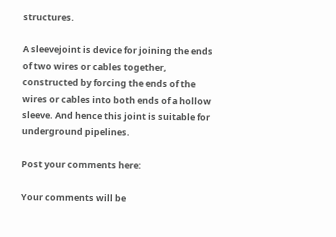structures.

A sleevejoint is device for joining the ends of two wires or cables together, constructed by forcing the ends of the wires or cables into both ends of a hollow sleeve. And hence this joint is suitable for underground pipelines.

Post your comments here:

Your comments will be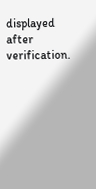displayed after verification.